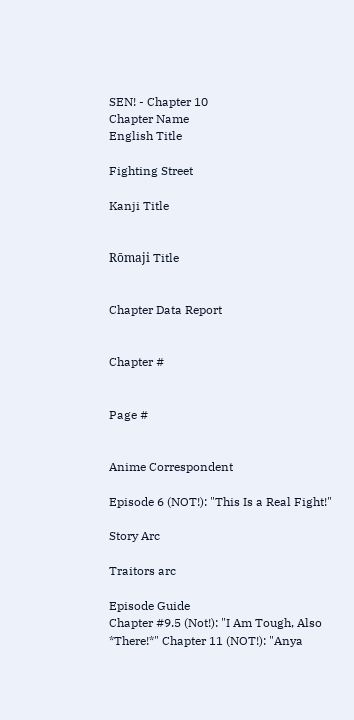SEN! - Chapter 10
Chapter Name
English Title

Fighting Street

Kanji Title


Rōmaji Title


Chapter Data Report


Chapter #


Page #


Anime Correspondent

Episode 6 (NOT!): "This Is a Real Fight!"

Story Arc

Traitors arc

Episode Guide
Chapter #9.5 (Not!): "I Am Tough, Also *There!*" Chapter 11 (NOT!): "Anya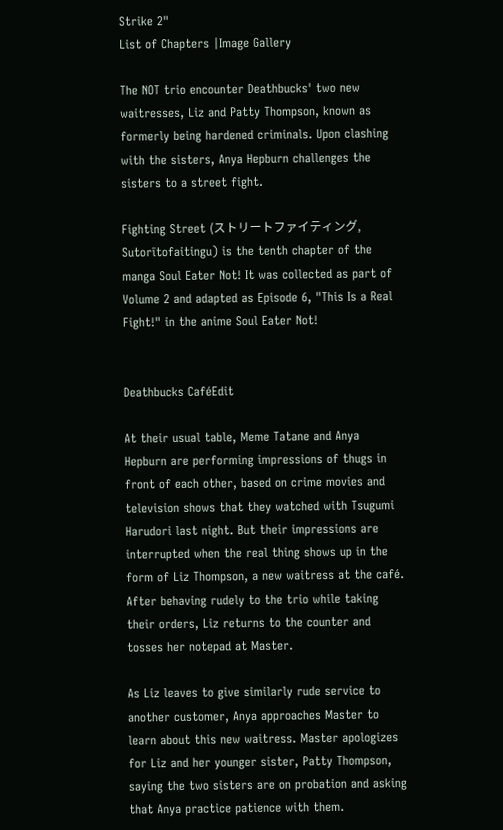Strike 2"
List of Chapters |Image Gallery

The NOT trio encounter Deathbucks' two new waitresses, Liz and Patty Thompson, known as formerly being hardened criminals. Upon clashing with the sisters, Anya Hepburn challenges the sisters to a street fight.

Fighting Street (ストリートファイティング, Sutorītofaitingu) is the tenth chapter of the manga Soul Eater Not! It was collected as part of Volume 2 and adapted as Episode 6, "This Is a Real Fight!" in the anime Soul Eater Not!


Deathbucks CaféEdit

At their usual table, Meme Tatane and Anya Hepburn are performing impressions of thugs in front of each other, based on crime movies and television shows that they watched with Tsugumi Harudori last night. But their impressions are interrupted when the real thing shows up in the form of Liz Thompson, a new waitress at the café. After behaving rudely to the trio while taking their orders, Liz returns to the counter and tosses her notepad at Master.

As Liz leaves to give similarly rude service to another customer, Anya approaches Master to learn about this new waitress. Master apologizes for Liz and her younger sister, Patty Thompson, saying the two sisters are on probation and asking that Anya practice patience with them.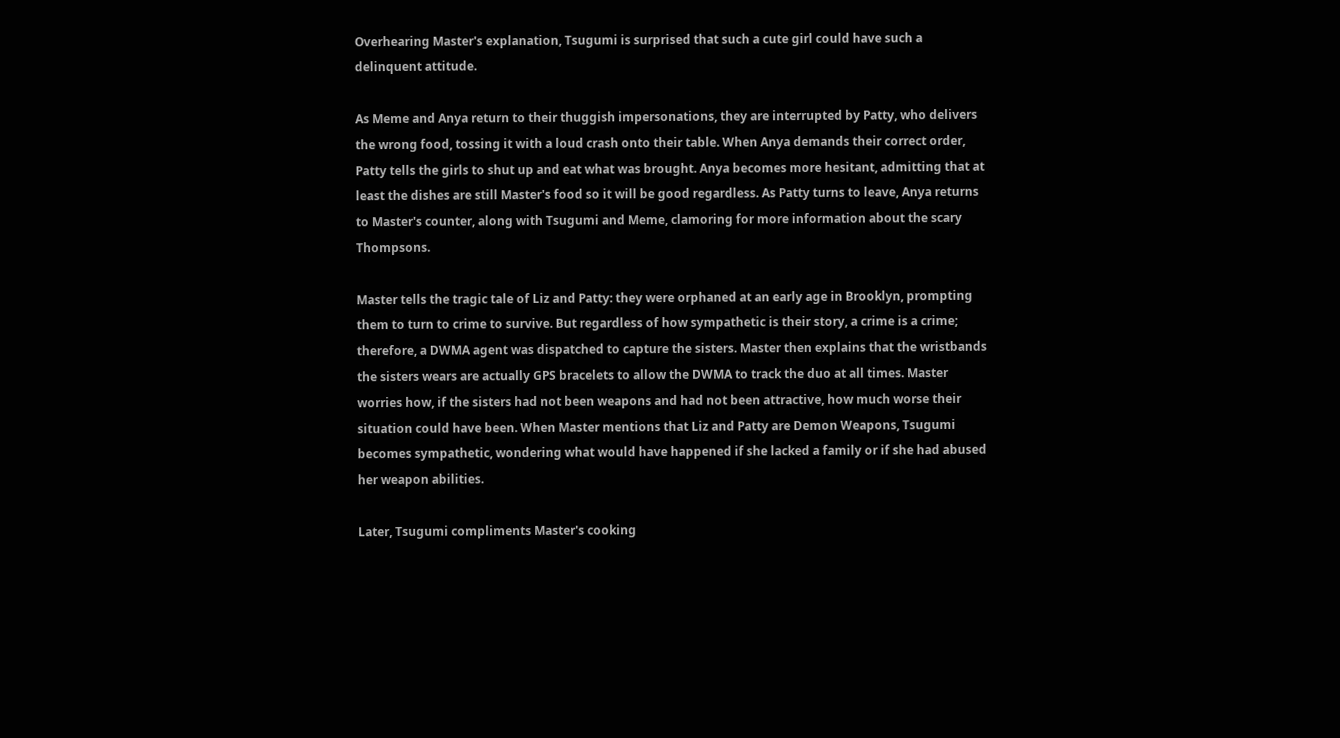Overhearing Master's explanation, Tsugumi is surprised that such a cute girl could have such a delinquent attitude.

As Meme and Anya return to their thuggish impersonations, they are interrupted by Patty, who delivers the wrong food, tossing it with a loud crash onto their table. When Anya demands their correct order, Patty tells the girls to shut up and eat what was brought. Anya becomes more hesitant, admitting that at least the dishes are still Master's food so it will be good regardless. As Patty turns to leave, Anya returns to Master's counter, along with Tsugumi and Meme, clamoring for more information about the scary Thompsons.

Master tells the tragic tale of Liz and Patty: they were orphaned at an early age in Brooklyn, prompting them to turn to crime to survive. But regardless of how sympathetic is their story, a crime is a crime; therefore, a DWMA agent was dispatched to capture the sisters. Master then explains that the wristbands the sisters wears are actually GPS bracelets to allow the DWMA to track the duo at all times. Master worries how, if the sisters had not been weapons and had not been attractive, how much worse their situation could have been. When Master mentions that Liz and Patty are Demon Weapons, Tsugumi becomes sympathetic, wondering what would have happened if she lacked a family or if she had abused her weapon abilities.

Later, Tsugumi compliments Master's cooking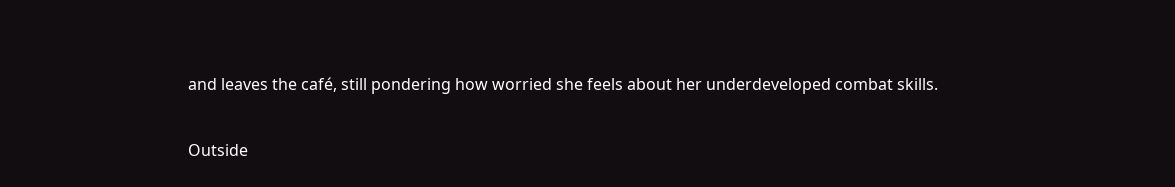and leaves the café, still pondering how worried she feels about her underdeveloped combat skills.

Outside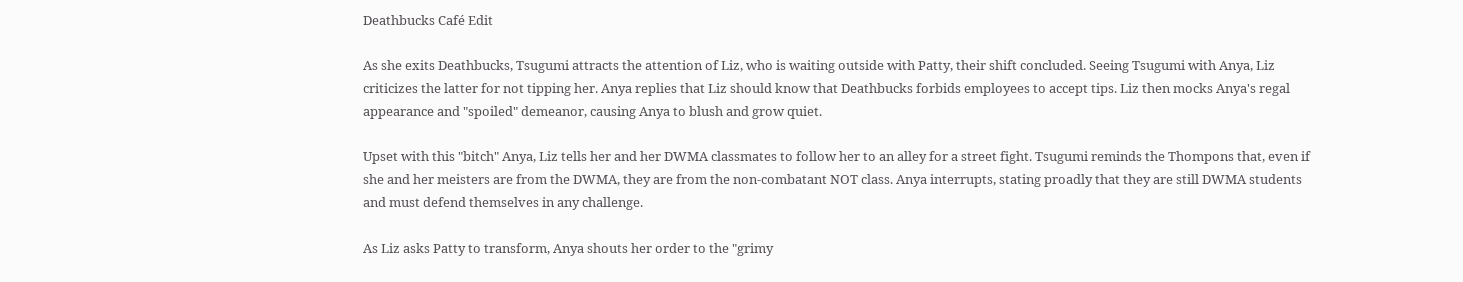Deathbucks Café Edit

As she exits Deathbucks, Tsugumi attracts the attention of Liz, who is waiting outside with Patty, their shift concluded. Seeing Tsugumi with Anya, Liz criticizes the latter for not tipping her. Anya replies that Liz should know that Deathbucks forbids employees to accept tips. Liz then mocks Anya's regal appearance and "spoiled" demeanor, causing Anya to blush and grow quiet.

Upset with this "bitch" Anya, Liz tells her and her DWMA classmates to follow her to an alley for a street fight. Tsugumi reminds the Thompons that, even if she and her meisters are from the DWMA, they are from the non-combatant NOT class. Anya interrupts, stating proadly that they are still DWMA students and must defend themselves in any challenge.

As Liz asks Patty to transform, Anya shouts her order to the "grimy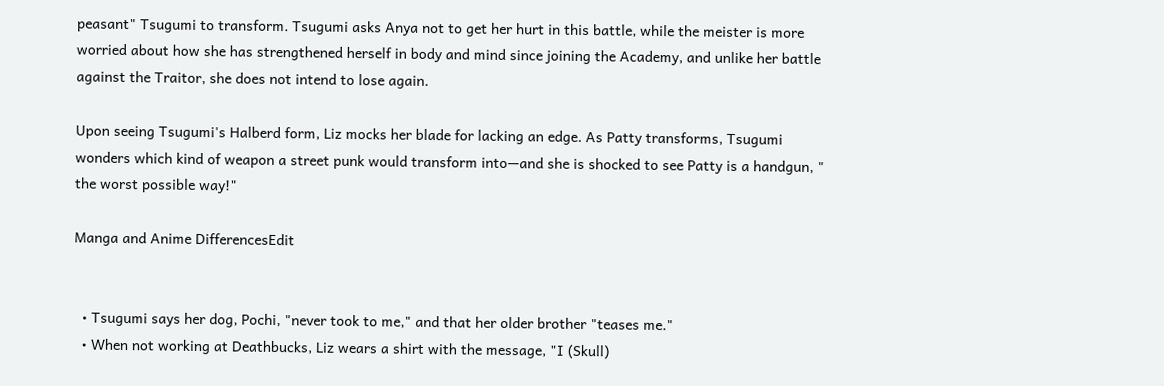peasant" Tsugumi to transform. Tsugumi asks Anya not to get her hurt in this battle, while the meister is more worried about how she has strengthened herself in body and mind since joining the Academy, and unlike her battle against the Traitor, she does not intend to lose again.

Upon seeing Tsugumi's Halberd form, Liz mocks her blade for lacking an edge. As Patty transforms, Tsugumi wonders which kind of weapon a street punk would transform into—and she is shocked to see Patty is a handgun, " the worst possible way!"

Manga and Anime DifferencesEdit


  • Tsugumi says her dog, Pochi, "never took to me," and that her older brother "teases me."
  • When not working at Deathbucks, Liz wears a shirt with the message, "I (Skull)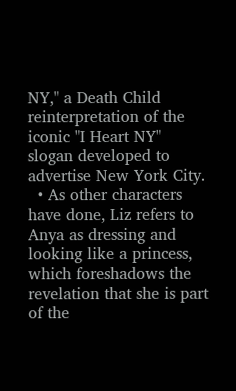NY," a Death Child reinterpretation of the iconic "I Heart NY" slogan developed to advertise New York City.
  • As other characters have done, Liz refers to Anya as dressing and looking like a princess, which foreshadows the revelation that she is part of the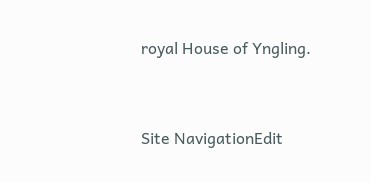royal House of Yngling.


Site NavigationEdit